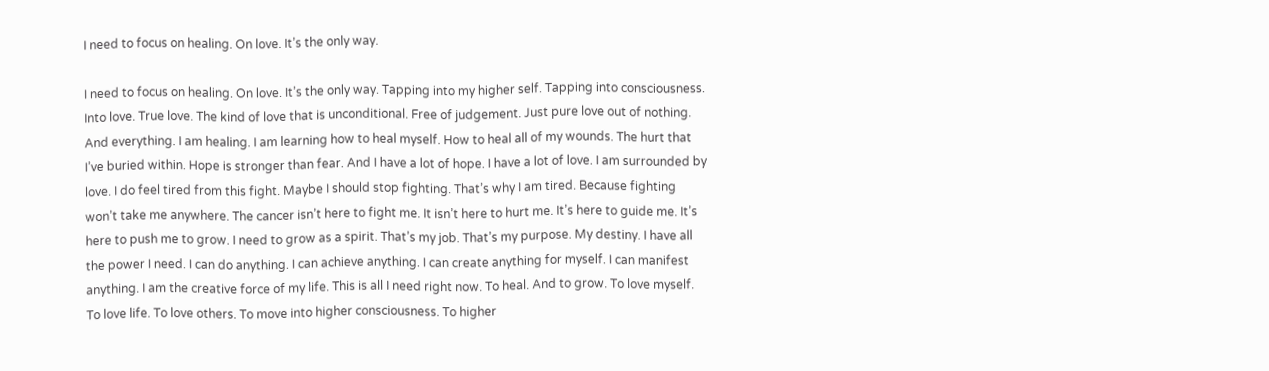I need to focus on healing. On love. It’s the only way.

I need to focus on healing. On love. It’s the only way. Tapping into my higher self. Tapping into consciousness. Into love. True love. The kind of love that is unconditional. Free of judgement. Just pure love out of nothing. And everything. I am healing. I am learning how to heal myself. How to heal all of my wounds. The hurt that I’ve buried within. Hope is stronger than fear. And I have a lot of hope. I have a lot of love. I am surrounded by love. I do feel tired from this fight. Maybe I should stop fighting. That’s why I am tired. Because fighting won’t take me anywhere. The cancer isn’t here to fight me. It isn’t here to hurt me. It’s here to guide me. It’s here to push me to grow. I need to grow as a spirit. That’s my job. That’s my purpose. My destiny. I have all the power I need. I can do anything. I can achieve anything. I can create anything for myself. I can manifest anything. I am the creative force of my life. This is all I need right now. To heal. And to grow. To love myself. To love life. To love others. To move into higher consciousness. To higher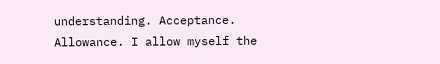understanding. Acceptance. Allowance. I allow myself the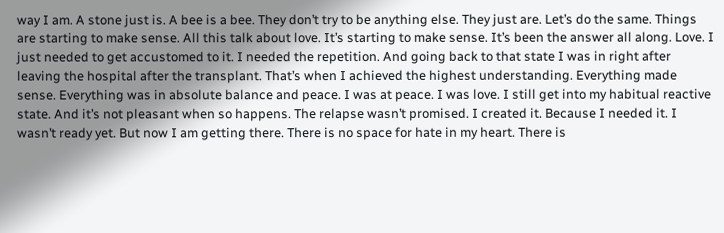way I am. A stone just is. A bee is a bee. They don’t try to be anything else. They just are. Let’s do the same. Things are starting to make sense. All this talk about love. It’s starting to make sense. It’s been the answer all along. Love. I just needed to get accustomed to it. I needed the repetition. And going back to that state I was in right after leaving the hospital after the transplant. That’s when I achieved the highest understanding. Everything made sense. Everything was in absolute balance and peace. I was at peace. I was love. I still get into my habitual reactive state. And it’s not pleasant when so happens. The relapse wasn’t promised. I created it. Because I needed it. I wasn’t ready yet. But now I am getting there. There is no space for hate in my heart. There is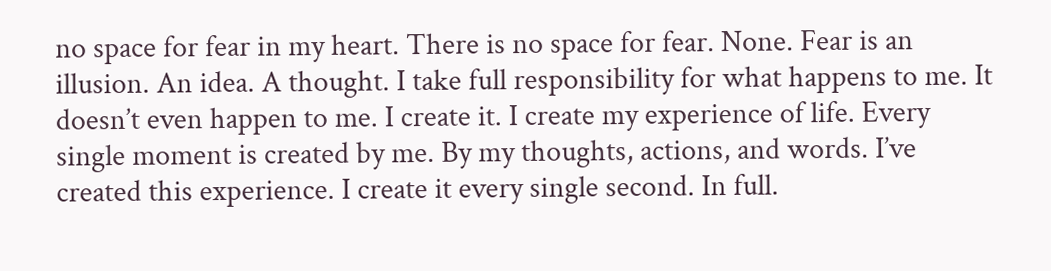no space for fear in my heart. There is no space for fear. None. Fear is an illusion. An idea. A thought. I take full responsibility for what happens to me. It doesn’t even happen to me. I create it. I create my experience of life. Every single moment is created by me. By my thoughts, actions, and words. I’ve created this experience. I create it every single second. In full.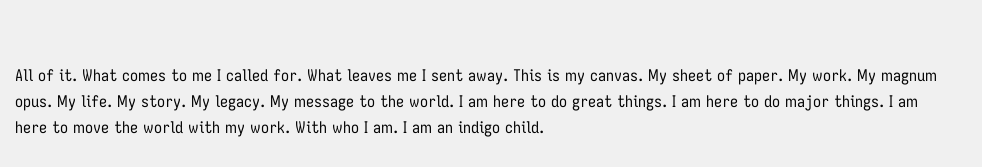All of it. What comes to me I called for. What leaves me I sent away. This is my canvas. My sheet of paper. My work. My magnum opus. My life. My story. My legacy. My message to the world. I am here to do great things. I am here to do major things. I am here to move the world with my work. With who I am. I am an indigo child.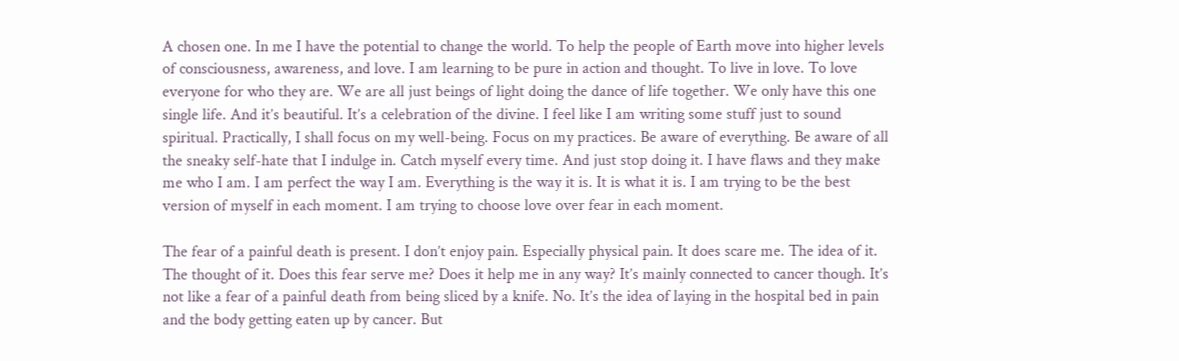A chosen one. In me I have the potential to change the world. To help the people of Earth move into higher levels of consciousness, awareness, and love. I am learning to be pure in action and thought. To live in love. To love everyone for who they are. We are all just beings of light doing the dance of life together. We only have this one single life. And it’s beautiful. It’s a celebration of the divine. I feel like I am writing some stuff just to sound spiritual. Practically, I shall focus on my well-being. Focus on my practices. Be aware of everything. Be aware of all the sneaky self-hate that I indulge in. Catch myself every time. And just stop doing it. I have flaws and they make me who I am. I am perfect the way I am. Everything is the way it is. It is what it is. I am trying to be the best version of myself in each moment. I am trying to choose love over fear in each moment.

The fear of a painful death is present. I don’t enjoy pain. Especially physical pain. It does scare me. The idea of it. The thought of it. Does this fear serve me? Does it help me in any way? It’s mainly connected to cancer though. It’s not like a fear of a painful death from being sliced by a knife. No. It’s the idea of laying in the hospital bed in pain and the body getting eaten up by cancer. But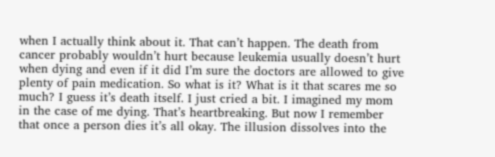when I actually think about it. That can’t happen. The death from cancer probably wouldn’t hurt because leukemia usually doesn’t hurt when dying and even if it did I’m sure the doctors are allowed to give plenty of pain medication. So what is it? What is it that scares me so much? I guess it’s death itself. I just cried a bit. I imagined my mom in the case of me dying. That’s heartbreaking. But now I remember that once a person dies it’s all okay. The illusion dissolves into the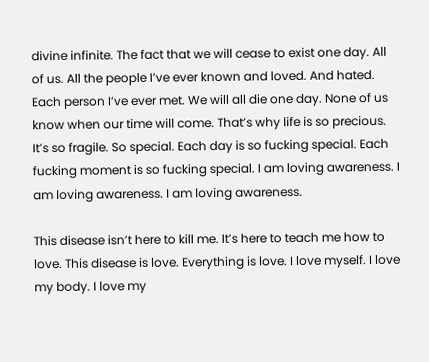divine infinite. The fact that we will cease to exist one day. All of us. All the people I’ve ever known and loved. And hated. Each person I’ve ever met. We will all die one day. None of us know when our time will come. That’s why life is so precious. It’s so fragile. So special. Each day is so fucking special. Each fucking moment is so fucking special. I am loving awareness. I am loving awareness. I am loving awareness.

This disease isn’t here to kill me. It’s here to teach me how to love. This disease is love. Everything is love. I love myself. I love my body. I love my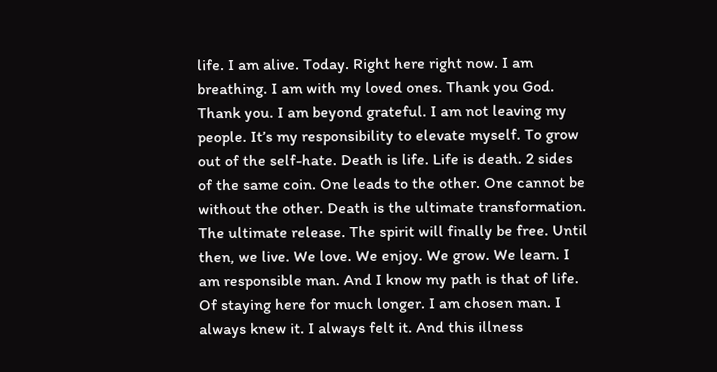life. I am alive. Today. Right here right now. I am breathing. I am with my loved ones. Thank you God. Thank you. I am beyond grateful. I am not leaving my people. It’s my responsibility to elevate myself. To grow out of the self-hate. Death is life. Life is death. 2 sides of the same coin. One leads to the other. One cannot be without the other. Death is the ultimate transformation. The ultimate release. The spirit will finally be free. Until then, we live. We love. We enjoy. We grow. We learn. I am responsible man. And I know my path is that of life. Of staying here for much longer. I am chosen man. I always knew it. I always felt it. And this illness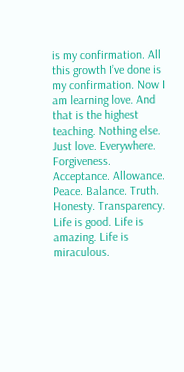is my confirmation. All this growth I’ve done is my confirmation. Now I am learning love. And that is the highest teaching. Nothing else. Just love. Everywhere. Forgiveness. Acceptance. Allowance. Peace. Balance. Truth. Honesty. Transparency. Life is good. Life is amazing. Life is miraculous.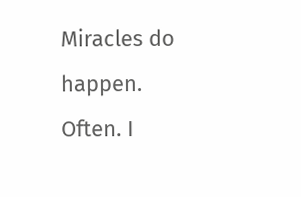Miracles do happen. Often. I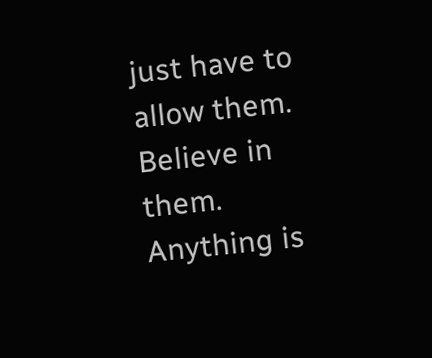just have to allow them. Believe in them. Anything is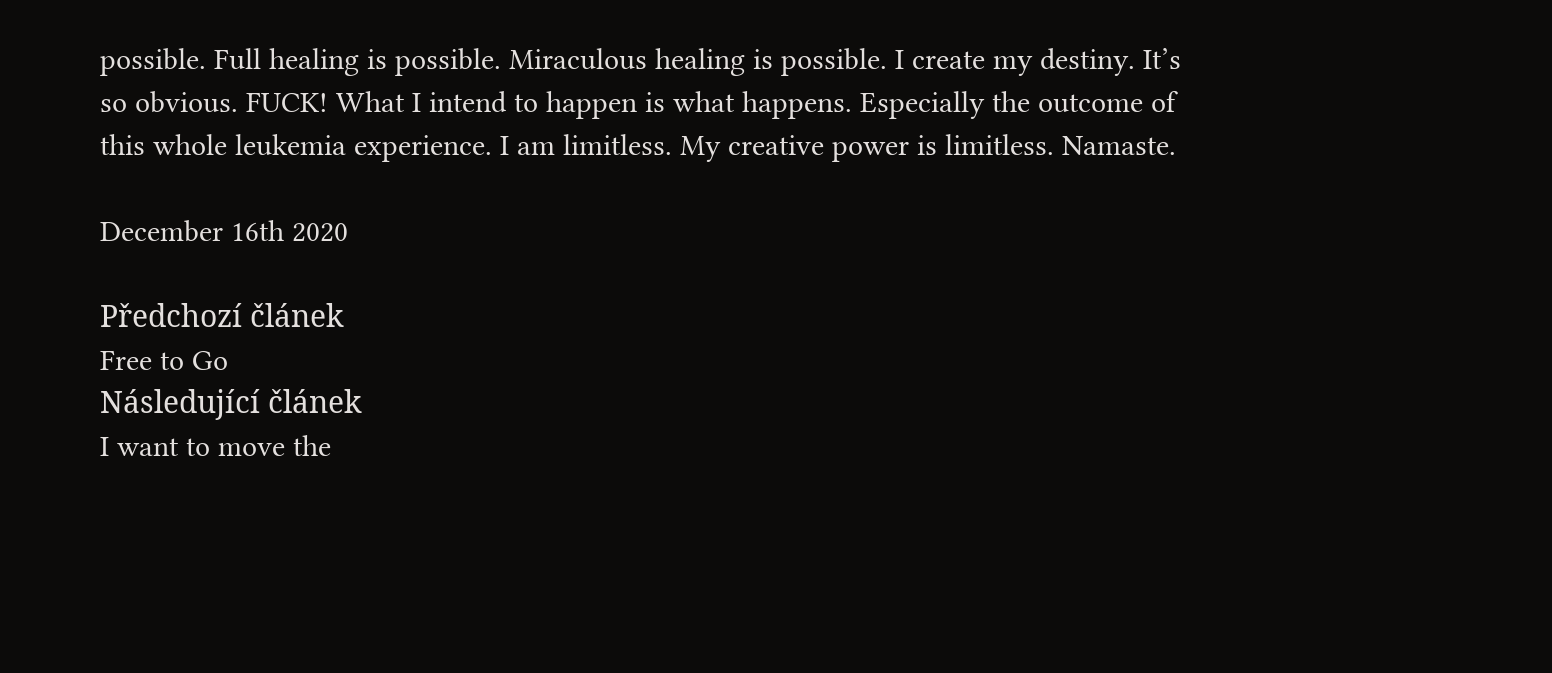possible. Full healing is possible. Miraculous healing is possible. I create my destiny. It’s so obvious. FUCK! What I intend to happen is what happens. Especially the outcome of this whole leukemia experience. I am limitless. My creative power is limitless. Namaste.

December 16th 2020

Předchozí článek
Free to Go
Následující článek
I want to move the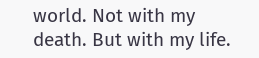world. Not with my death. But with my life.